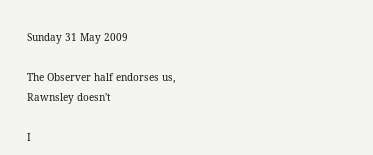Sunday 31 May 2009

The Observer half endorses us, Rawnsley doesn't

I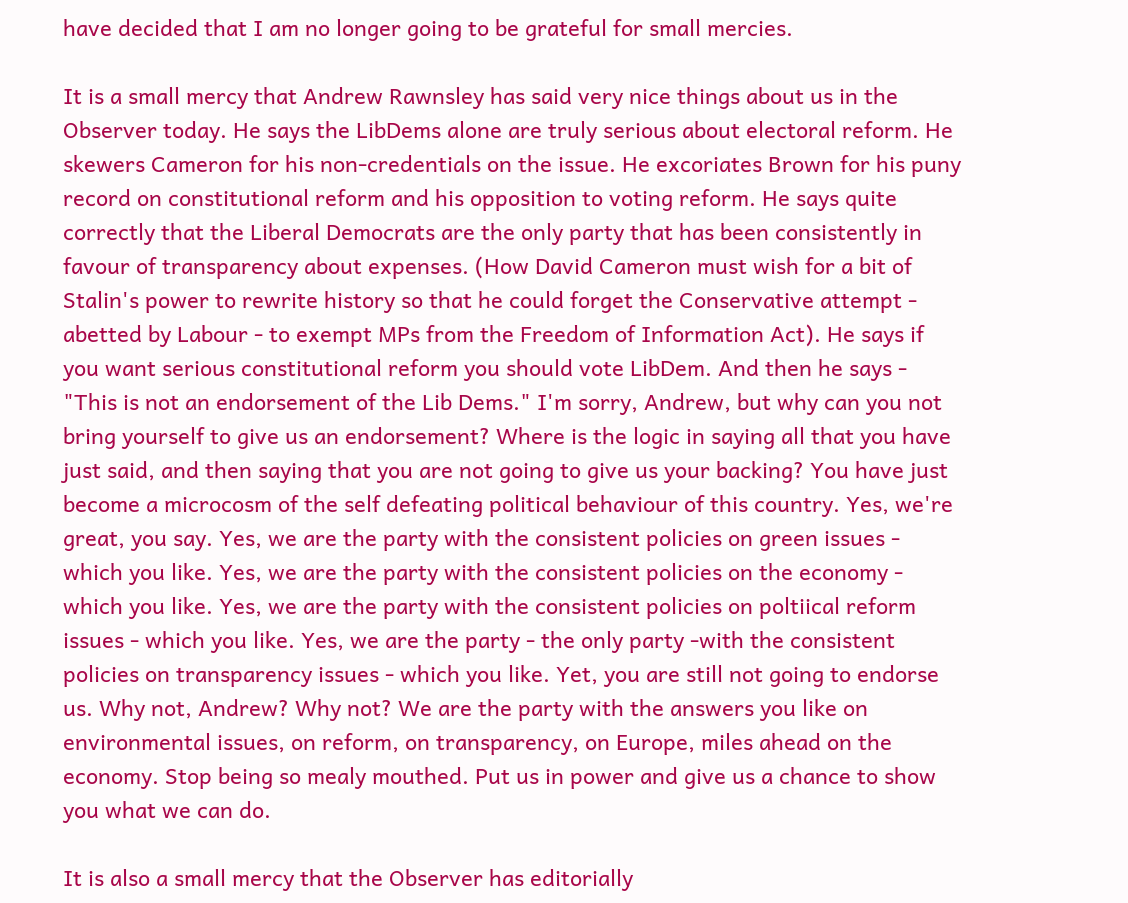have decided that I am no longer going to be grateful for small mercies.

It is a small mercy that Andrew Rawnsley has said very nice things about us in the Observer today. He says the LibDems alone are truly serious about electoral reform. He skewers Cameron for his non-credentials on the issue. He excoriates Brown for his puny record on constitutional reform and his opposition to voting reform. He says quite correctly that the Liberal Democrats are the only party that has been consistently in favour of transparency about expenses. (How David Cameron must wish for a bit of Stalin's power to rewrite history so that he could forget the Conservative attempt - abetted by Labour - to exempt MPs from the Freedom of Information Act). He says if you want serious constitutional reform you should vote LibDem. And then he says - "This is not an endorsement of the Lib Dems." I'm sorry, Andrew, but why can you not bring yourself to give us an endorsement? Where is the logic in saying all that you have just said, and then saying that you are not going to give us your backing? You have just become a microcosm of the self defeating political behaviour of this country. Yes, we're great, you say. Yes, we are the party with the consistent policies on green issues - which you like. Yes, we are the party with the consistent policies on the economy - which you like. Yes, we are the party with the consistent policies on poltiical reform issues - which you like. Yes, we are the party - the only party -with the consistent policies on transparency issues - which you like. Yet, you are still not going to endorse us. Why not, Andrew? Why not? We are the party with the answers you like on environmental issues, on reform, on transparency, on Europe, miles ahead on the economy. Stop being so mealy mouthed. Put us in power and give us a chance to show you what we can do.

It is also a small mercy that the Observer has editorially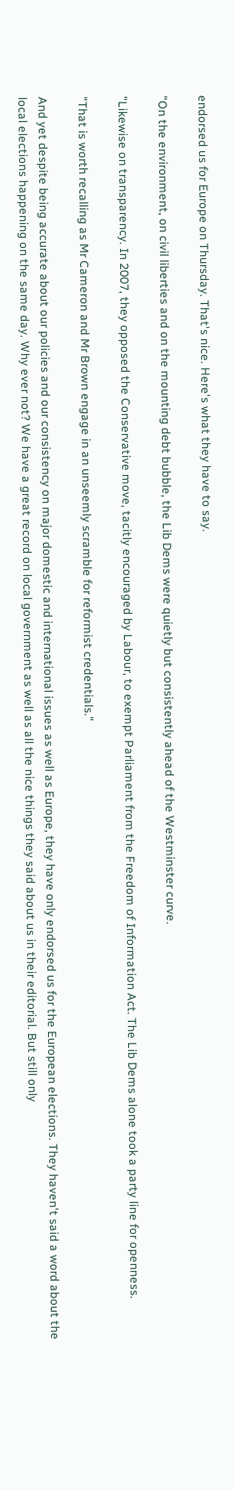endorsed us for Europe on Thursday. That's nice. Here's what they have to say.

"On the environment, on civil liberties and on the mounting debt bubble, the Lib Dems were quietly but consistently ahead of the Westminster curve.

"Likewise on transparency. In 2007, they opposed the Conservative move, tacitly encouraged by Labour, to exempt Parliament from the Freedom of Information Act. The Lib Dems alone took a party line for openness.

"That is worth recalling as Mr Cameron and Mr Brown engage in an unseemly scramble for reformist credentials."

And yet despite being accurate about our policies and our consistency on major domestic and international issues as well as Europe, they have only endorsed us for the European elections. They haven't said a word about the local elections happening on the same day. Why ever not? We have a great record on local government as well as all the nice things they said about us in their editorial. But still only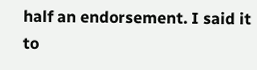half an endorsement. I said it to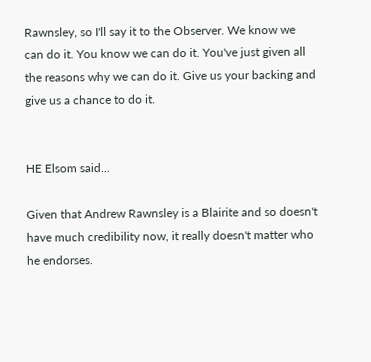Rawnsley, so I'll say it to the Observer. We know we can do it. You know we can do it. You've just given all the reasons why we can do it. Give us your backing and give us a chance to do it.


HE Elsom said...

Given that Andrew Rawnsley is a Blairite and so doesn't have much credibility now, it really doesn't matter who he endorses.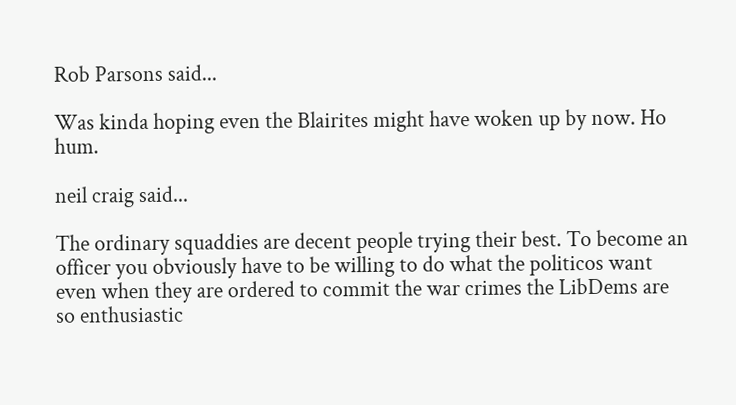Rob Parsons said...

Was kinda hoping even the Blairites might have woken up by now. Ho hum.

neil craig said...

The ordinary squaddies are decent people trying their best. To become an officer you obviously have to be willing to do what the politicos want even when they are ordered to commit the war crimes the LibDems are so enthusiastic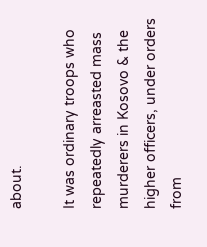about.

It was ordinary troops who repeatedly arreasted mass murderers in Kosovo & the higher officers, under orders from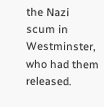the Nazi scum in Westminster, who had them released.